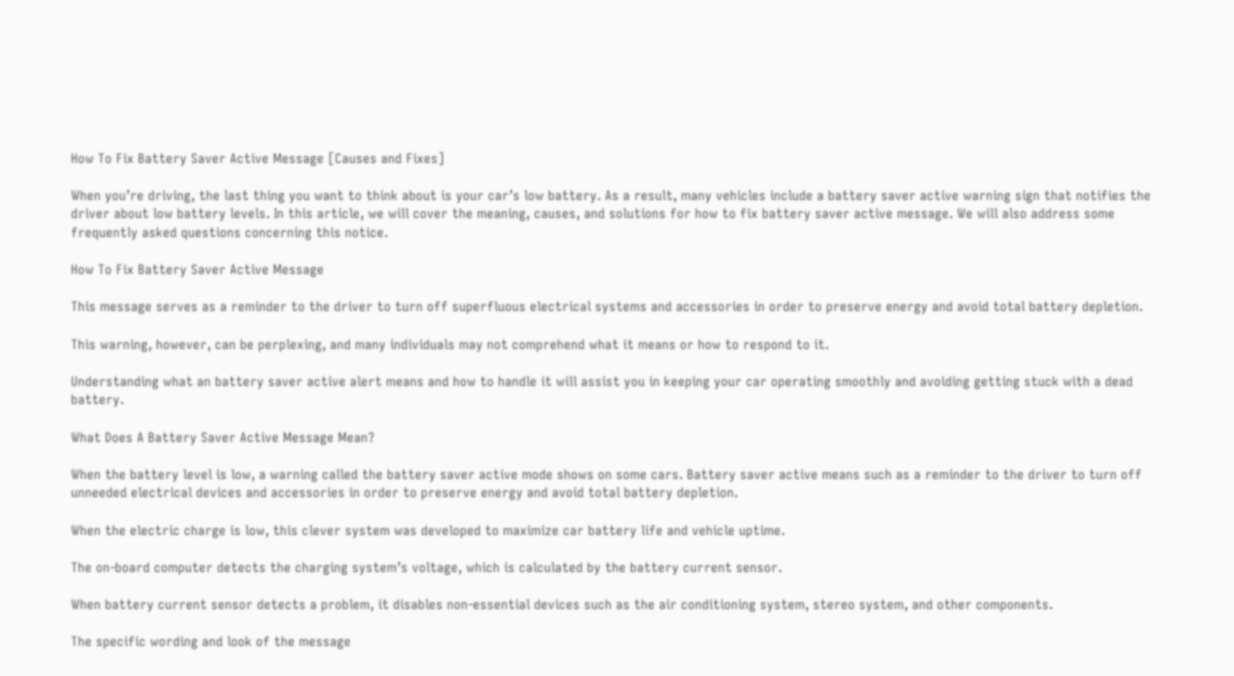How To Fix Battery Saver Active Message [Causes and Fixes]

When you’re driving, the last thing you want to think about is your car’s low battery. As a result, many vehicles include a battery saver active warning sign that notifies the driver about low battery levels. In this article, we will cover the meaning, causes, and solutions for how to fix battery saver active message. We will also address some frequently asked questions concerning this notice.

How To Fix Battery Saver Active Message

This message serves as a reminder to the driver to turn off superfluous electrical systems and accessories in order to preserve energy and avoid total battery depletion.

This warning, however, can be perplexing, and many individuals may not comprehend what it means or how to respond to it.

Understanding what an battery saver active alert means and how to handle it will assist you in keeping your car operating smoothly and avoiding getting stuck with a dead battery.

What Does A Battery Saver Active Message Mean?

When the battery level is low, a warning called the battery saver active mode shows on some cars. Battery saver active means such as a reminder to the driver to turn off unneeded electrical devices and accessories in order to preserve energy and avoid total battery depletion.

When the electric charge is low, this clever system was developed to maximize car battery life and vehicle uptime.

The on-board computer detects the charging system’s voltage, which is calculated by the battery current sensor.

When battery current sensor detects a problem, it disables non-essential devices such as the air conditioning system, stereo system, and other components.

The specific wording and look of the message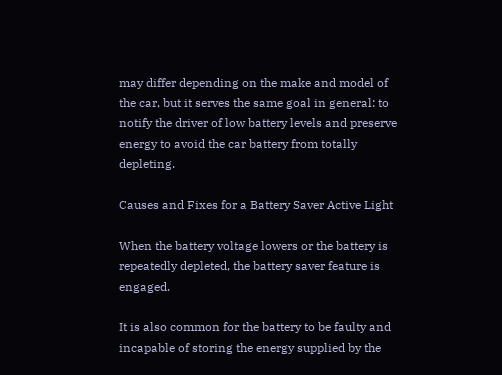may differ depending on the make and model of the car, but it serves the same goal in general: to notify the driver of low battery levels and preserve energy to avoid the car battery from totally depleting.

Causes and Fixes for a Battery Saver Active Light

When the battery voltage lowers or the battery is repeatedly depleted, the battery saver feature is engaged.

It is also common for the battery to be faulty and incapable of storing the energy supplied by the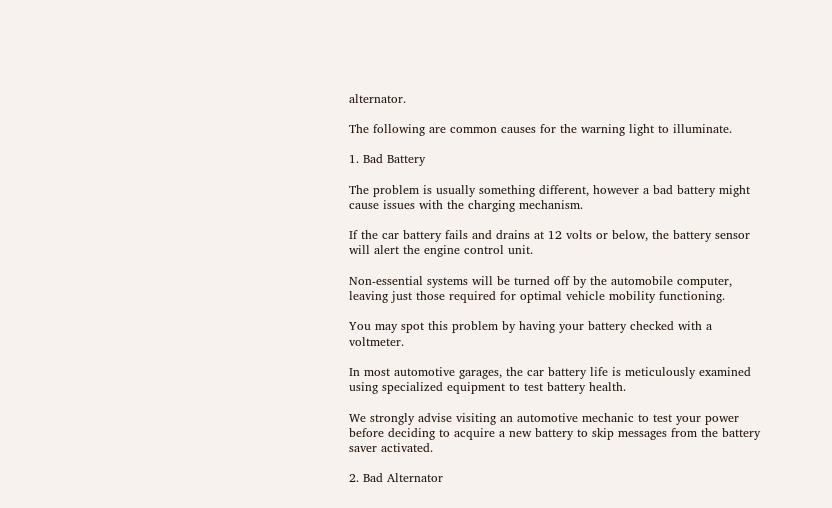alternator.

The following are common causes for the warning light to illuminate.

1. Bad Battery

The problem is usually something different, however a bad battery might cause issues with the charging mechanism.

If the car battery fails and drains at 12 volts or below, the battery sensor will alert the engine control unit.

Non-essential systems will be turned off by the automobile computer, leaving just those required for optimal vehicle mobility functioning.

You may spot this problem by having your battery checked with a voltmeter.

In most automotive garages, the car battery life is meticulously examined using specialized equipment to test battery health.

We strongly advise visiting an automotive mechanic to test your power before deciding to acquire a new battery to skip messages from the battery saver activated.

2. Bad Alternator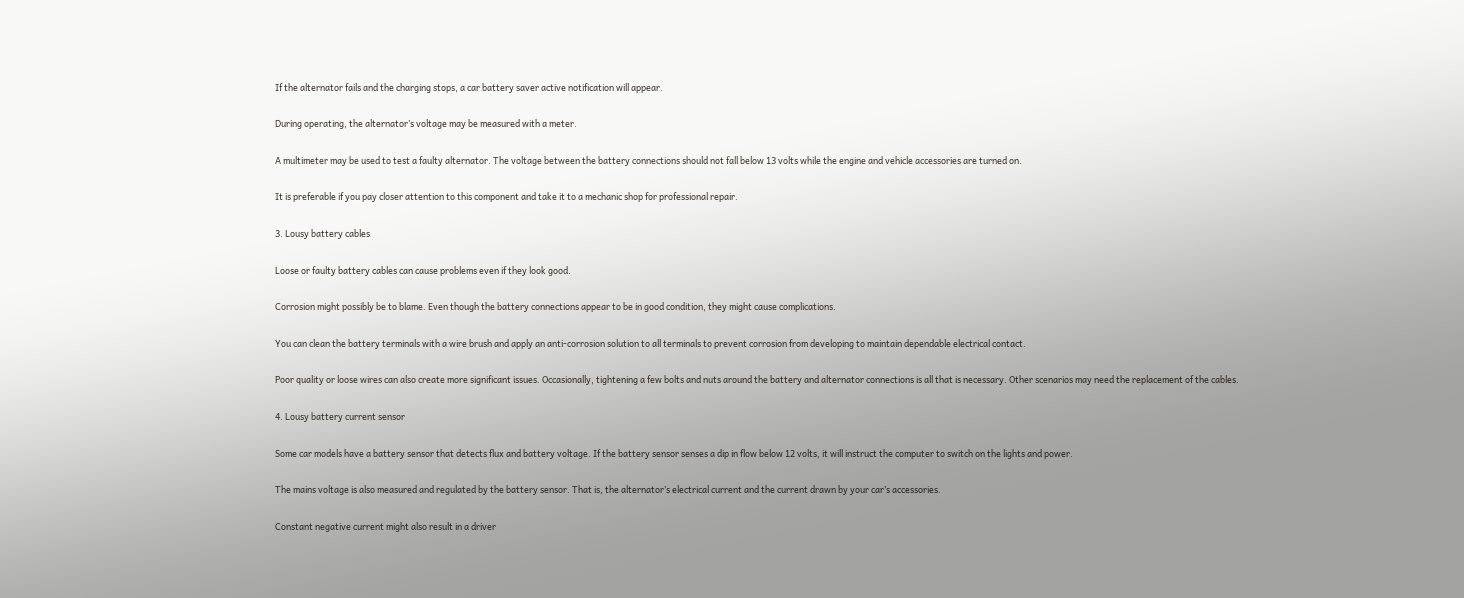If the alternator fails and the charging stops, a car battery saver active notification will appear.

During operating, the alternator’s voltage may be measured with a meter.

A multimeter may be used to test a faulty alternator. The voltage between the battery connections should not fall below 13 volts while the engine and vehicle accessories are turned on.

It is preferable if you pay closer attention to this component and take it to a mechanic shop for professional repair.

3. Lousy battery cables

Loose or faulty battery cables can cause problems even if they look good.

Corrosion might possibly be to blame. Even though the battery connections appear to be in good condition, they might cause complications.

You can clean the battery terminals with a wire brush and apply an anti-corrosion solution to all terminals to prevent corrosion from developing to maintain dependable electrical contact.

Poor quality or loose wires can also create more significant issues. Occasionally, tightening a few bolts and nuts around the battery and alternator connections is all that is necessary. Other scenarios may need the replacement of the cables.

4. Lousy battery current sensor

Some car models have a battery sensor that detects flux and battery voltage. If the battery sensor senses a dip in flow below 12 volts, it will instruct the computer to switch on the lights and power.

The mains voltage is also measured and regulated by the battery sensor. That is, the alternator’s electrical current and the current drawn by your car’s accessories.

Constant negative current might also result in a driver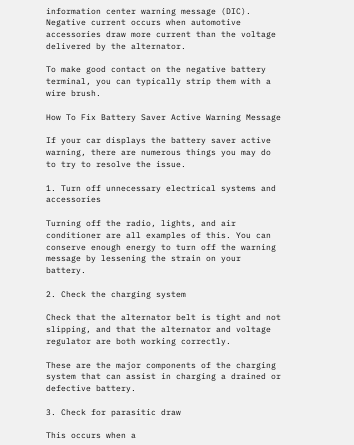information center warning message (DIC). Negative current occurs when automotive accessories draw more current than the voltage delivered by the alternator.

To make good contact on the negative battery terminal, you can typically strip them with a wire brush.

How To Fix Battery Saver Active Warning Message

If your car displays the battery saver active warning, there are numerous things you may do to try to resolve the issue.

1. Turn off unnecessary electrical systems and accessories

Turning off the radio, lights, and air conditioner are all examples of this. You can conserve enough energy to turn off the warning message by lessening the strain on your battery.

2. Check the charging system

Check that the alternator belt is tight and not slipping, and that the alternator and voltage regulator are both working correctly.

These are the major components of the charging system that can assist in charging a drained or defective battery.

3. Check for parasitic draw

This occurs when a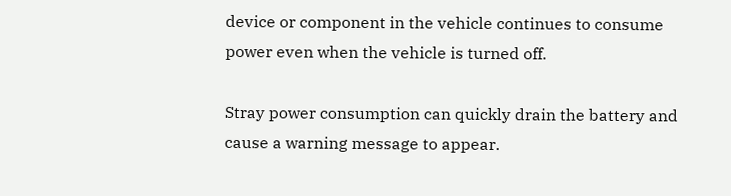device or component in the vehicle continues to consume power even when the vehicle is turned off.

Stray power consumption can quickly drain the battery and cause a warning message to appear.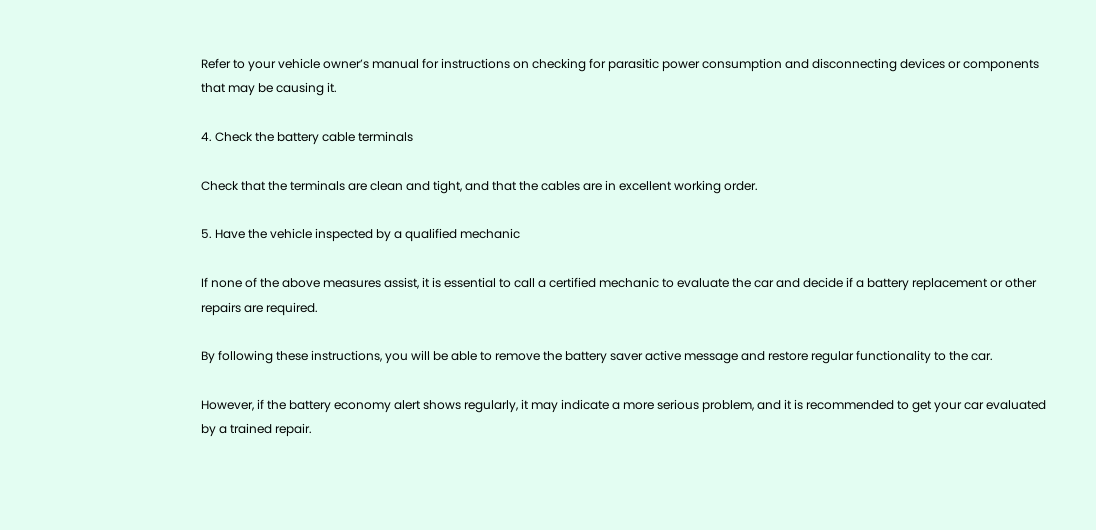Refer to your vehicle owner’s manual for instructions on checking for parasitic power consumption and disconnecting devices or components that may be causing it.

4. Check the battery cable terminals

Check that the terminals are clean and tight, and that the cables are in excellent working order.

5. Have the vehicle inspected by a qualified mechanic

If none of the above measures assist, it is essential to call a certified mechanic to evaluate the car and decide if a battery replacement or other repairs are required.

By following these instructions, you will be able to remove the battery saver active message and restore regular functionality to the car.

However, if the battery economy alert shows regularly, it may indicate a more serious problem, and it is recommended to get your car evaluated by a trained repair.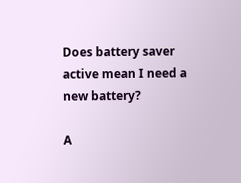Does battery saver active mean I need a new battery?

A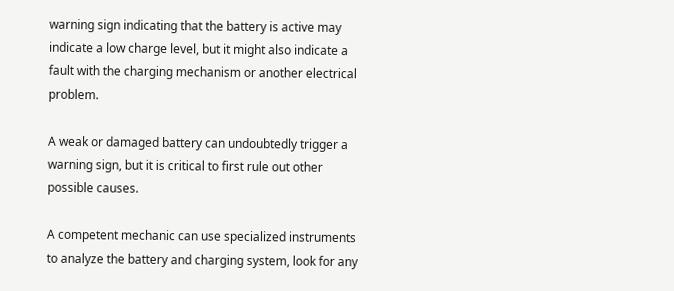warning sign indicating that the battery is active may indicate a low charge level, but it might also indicate a fault with the charging mechanism or another electrical problem.

A weak or damaged battery can undoubtedly trigger a warning sign, but it is critical to first rule out other possible causes.

A competent mechanic can use specialized instruments to analyze the battery and charging system, look for any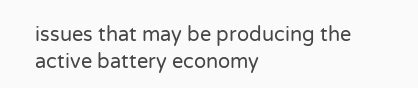issues that may be producing the active battery economy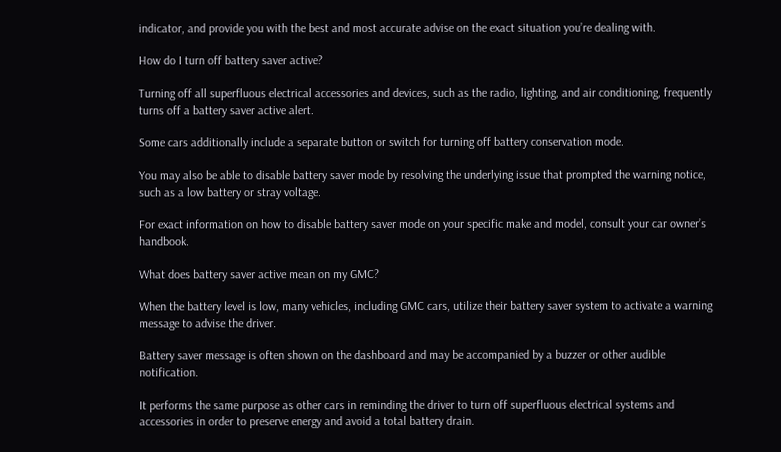indicator, and provide you with the best and most accurate advise on the exact situation you’re dealing with.

How do I turn off battery saver active?

Turning off all superfluous electrical accessories and devices, such as the radio, lighting, and air conditioning, frequently turns off a battery saver active alert.

Some cars additionally include a separate button or switch for turning off battery conservation mode.

You may also be able to disable battery saver mode by resolving the underlying issue that prompted the warning notice, such as a low battery or stray voltage.

For exact information on how to disable battery saver mode on your specific make and model, consult your car owner’s handbook.

What does battery saver active mean on my GMC?

When the battery level is low, many vehicles, including GMC cars, utilize their battery saver system to activate a warning message to advise the driver.

Battery saver message is often shown on the dashboard and may be accompanied by a buzzer or other audible notification.

It performs the same purpose as other cars in reminding the driver to turn off superfluous electrical systems and accessories in order to preserve energy and avoid a total battery drain.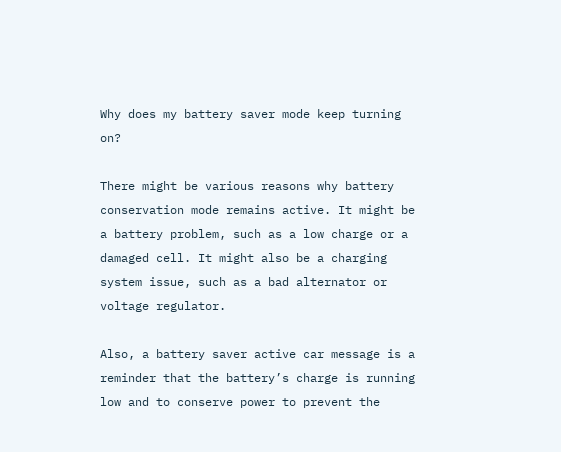Why does my battery saver mode keep turning on?

There might be various reasons why battery conservation mode remains active. It might be a battery problem, such as a low charge or a damaged cell. It might also be a charging system issue, such as a bad alternator or voltage regulator.

Also, a battery saver active car message is a reminder that the battery’s charge is running low and to conserve power to prevent the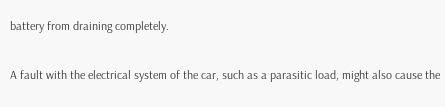battery from draining completely.

A fault with the electrical system of the car, such as a parasitic load, might also cause the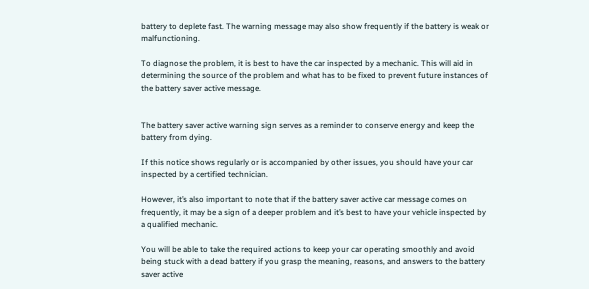battery to deplete fast. The warning message may also show frequently if the battery is weak or malfunctioning.

To diagnose the problem, it is best to have the car inspected by a mechanic. This will aid in determining the source of the problem and what has to be fixed to prevent future instances of the battery saver active message.


The battery saver active warning sign serves as a reminder to conserve energy and keep the battery from dying.

If this notice shows regularly or is accompanied by other issues, you should have your car inspected by a certified technician.

However, it’s also important to note that if the battery saver active car message comes on frequently, it may be a sign of a deeper problem and it’s best to have your vehicle inspected by a qualified mechanic.

You will be able to take the required actions to keep your car operating smoothly and avoid being stuck with a dead battery if you grasp the meaning, reasons, and answers to the battery saver active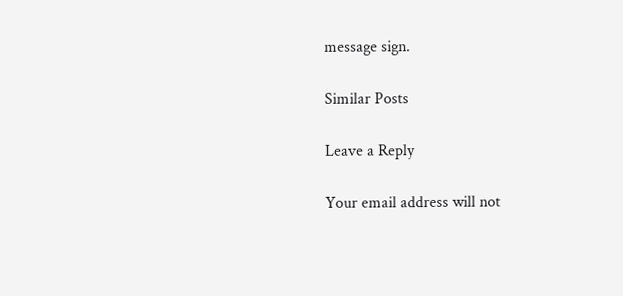message sign.

Similar Posts

Leave a Reply

Your email address will not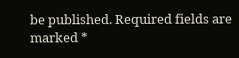be published. Required fields are marked *